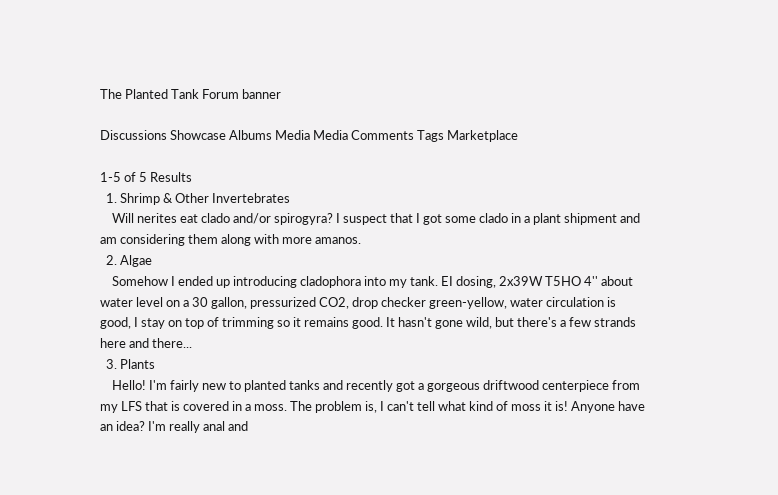The Planted Tank Forum banner

Discussions Showcase Albums Media Media Comments Tags Marketplace

1-5 of 5 Results
  1. Shrimp & Other Invertebrates
    Will nerites eat clado and/or spirogyra? I suspect that I got some clado in a plant shipment and am considering them along with more amanos.
  2. Algae
    Somehow I ended up introducing cladophora into my tank. EI dosing, 2x39W T5HO 4'' about water level on a 30 gallon, pressurized CO2, drop checker green-yellow, water circulation is good, I stay on top of trimming so it remains good. It hasn't gone wild, but there's a few strands here and there...
  3. Plants
    Hello! I'm fairly new to planted tanks and recently got a gorgeous driftwood centerpiece from my LFS that is covered in a moss. The problem is, I can't tell what kind of moss it is! Anyone have an idea? I'm really anal and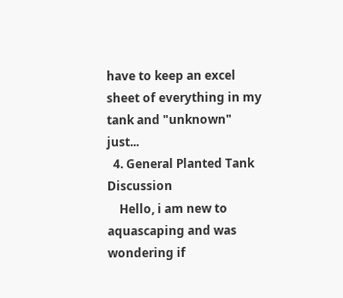have to keep an excel sheet of everything in my tank and "unknown" just...
  4. General Planted Tank Discussion
    Hello, i am new to aquascaping and was wondering if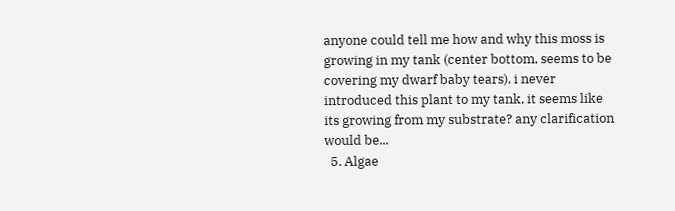anyone could tell me how and why this moss is growing in my tank (center bottom, seems to be covering my dwarf baby tears). i never introduced this plant to my tank, it seems like its growing from my substrate? any clarification would be...
  5. Algae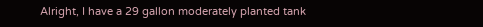Alright, I have a 29 gallon moderately planted tank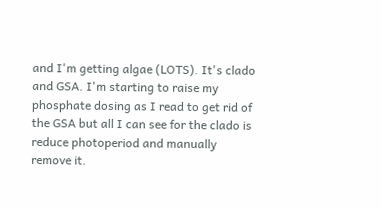and I'm getting algae (LOTS). It's clado and GSA. I'm starting to raise my phosphate dosing as I read to get rid of the GSA but all I can see for the clado is reduce photoperiod and manually remove it.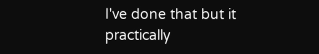I've done that but it practically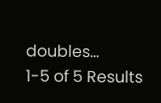doubles...
1-5 of 5 Results